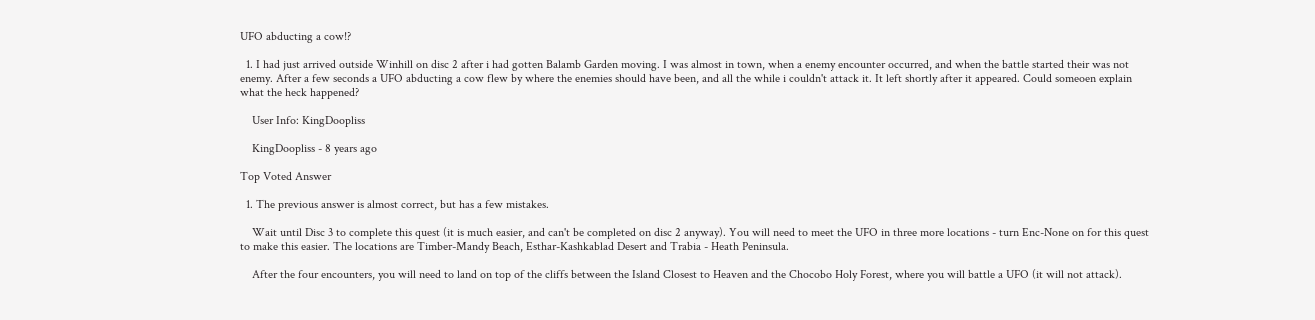UFO abducting a cow!?

  1. I had just arrived outside Winhill on disc 2 after i had gotten Balamb Garden moving. I was almost in town, when a enemy encounter occurred, and when the battle started their was not enemy. After a few seconds a UFO abducting a cow flew by where the enemies should have been, and all the while i couldn't attack it. It left shortly after it appeared. Could someoen explain what the heck happened?

    User Info: KingDoopliss

    KingDoopliss - 8 years ago

Top Voted Answer

  1. The previous answer is almost correct, but has a few mistakes.

    Wait until Disc 3 to complete this quest (it is much easier, and can't be completed on disc 2 anyway). You will need to meet the UFO in three more locations - turn Enc-None on for this quest to make this easier. The locations are Timber-Mandy Beach, Esthar-Kashkablad Desert and Trabia - Heath Peninsula.

    After the four encounters, you will need to land on top of the cliffs between the Island Closest to Heaven and the Chocobo Holy Forest, where you will battle a UFO (it will not attack).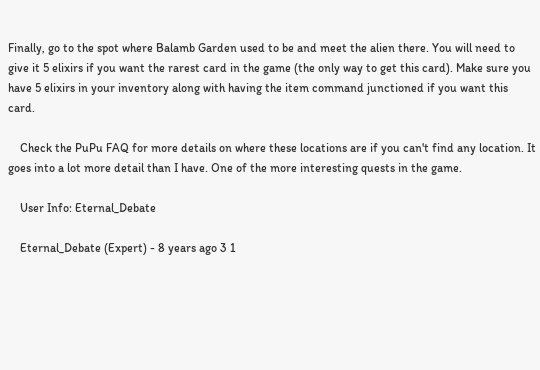Finally, go to the spot where Balamb Garden used to be and meet the alien there. You will need to give it 5 elixirs if you want the rarest card in the game (the only way to get this card). Make sure you have 5 elixirs in your inventory along with having the item command junctioned if you want this card.

    Check the PuPu FAQ for more details on where these locations are if you can't find any location. It goes into a lot more detail than I have. One of the more interesting quests in the game.

    User Info: Eternal_Debate

    Eternal_Debate (Expert) - 8 years ago 3 1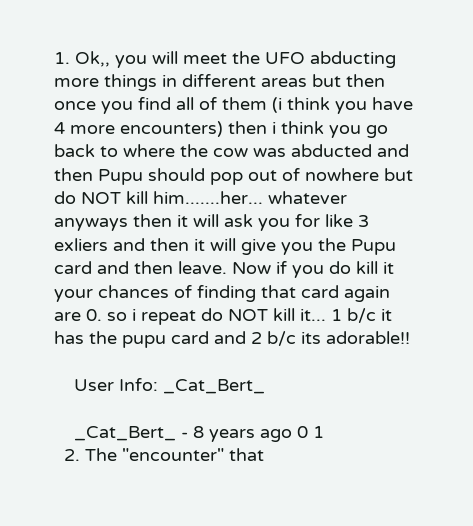1. Ok,, you will meet the UFO abducting more things in different areas but then once you find all of them (i think you have 4 more encounters) then i think you go back to where the cow was abducted and then Pupu should pop out of nowhere but do NOT kill him.......her... whatever anyways then it will ask you for like 3 exliers and then it will give you the Pupu card and then leave. Now if you do kill it your chances of finding that card again are 0. so i repeat do NOT kill it... 1 b/c it has the pupu card and 2 b/c its adorable!!

    User Info: _Cat_Bert_

    _Cat_Bert_ - 8 years ago 0 1
  2. The "encounter" that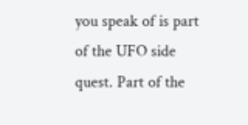you speak of is part of the UFO side quest. Part of the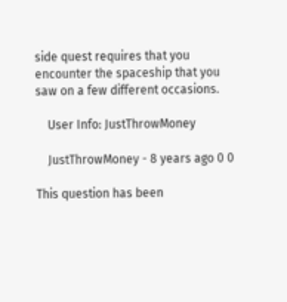side quest requires that you encounter the spaceship that you saw on a few different occasions.

    User Info: JustThrowMoney

    JustThrowMoney - 8 years ago 0 0

This question has been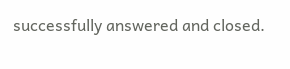successfully answered and closed.